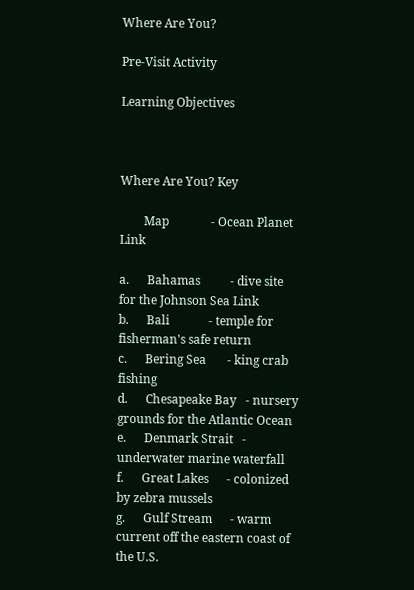Where Are You?

Pre-Visit Activity

Learning Objectives



Where Are You? Key

        Map              - Ocean Planet Link

a.      Bahamas          - dive site for the Johnson Sea Link
b.      Bali             - temple for fisherman's safe return
c.      Bering Sea       - king crab fishing
d.      Chesapeake Bay   - nursery grounds for the Atlantic Ocean
e.      Denmark Strait   - underwater marine waterfall
f.      Great Lakes      - colonized by zebra mussels
g.      Gulf Stream      - warm current off the eastern coast of the U.S.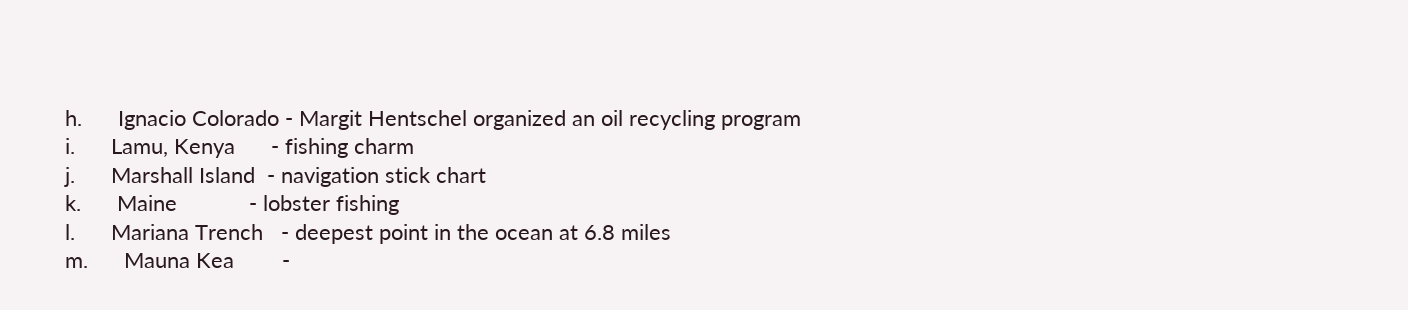h.      Ignacio Colorado - Margit Hentschel organized an oil recycling program
i.      Lamu, Kenya      - fishing charm
j.      Marshall Island  - navigation stick chart
k.      Maine            - lobster fishing
l.      Mariana Trench   - deepest point in the ocean at 6.8 miles
m.      Mauna Kea        -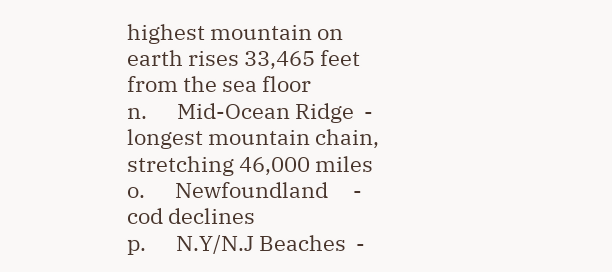highest mountain on earth rises 33,465 feet from the sea floor
n.      Mid-Ocean Ridge  - longest mountain chain, stretching 46,000 miles
o.      Newfoundland     - cod declines
p.      N.Y/N.J Beaches  -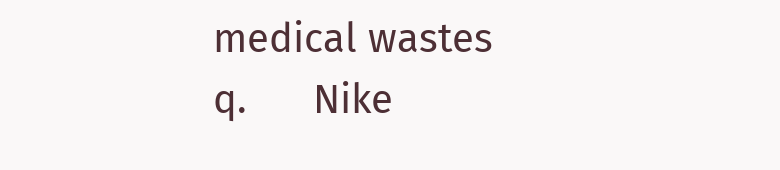medical wastes
q.      Nike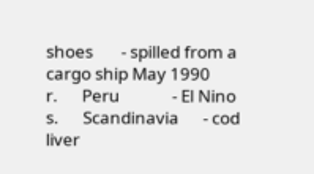shoes       - spilled from a cargo ship May 1990
r.      Peru             - El Nino
s.      Scandinavia      - cod liver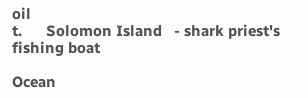oil
t.      Solomon Island   - shark priest's fishing boat

Ocean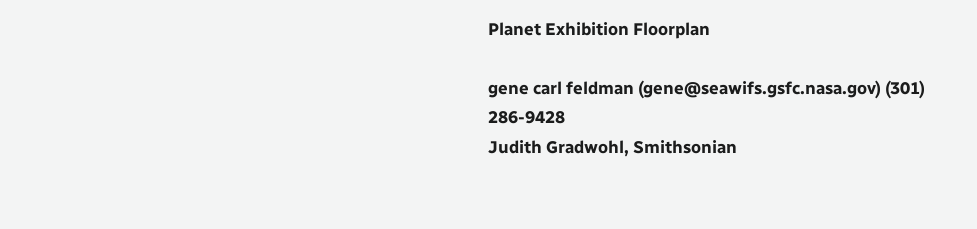Planet Exhibition Floorplan

gene carl feldman (gene@seawifs.gsfc.nasa.gov) (301) 286-9428
Judith Gradwohl, Smithsonian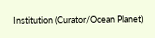Institution (Curator/Ocean Planet)